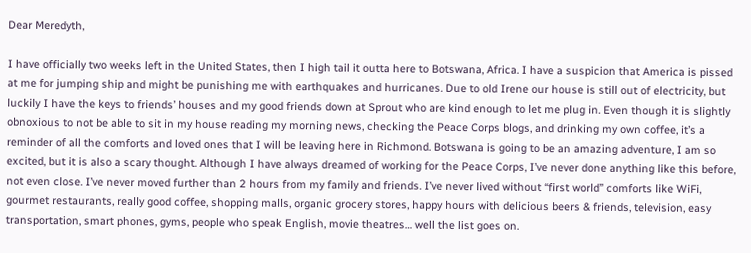Dear Meredyth,

I have officially two weeks left in the United States, then I high tail it outta here to Botswana, Africa. I have a suspicion that America is pissed at me for jumping ship and might be punishing me with earthquakes and hurricanes. Due to old Irene our house is still out of electricity, but luckily I have the keys to friends’ houses and my good friends down at Sprout who are kind enough to let me plug in. Even though it is slightly obnoxious to not be able to sit in my house reading my morning news, checking the Peace Corps blogs, and drinking my own coffee, it’s a reminder of all the comforts and loved ones that I will be leaving here in Richmond. Botswana is going to be an amazing adventure, I am so excited, but it is also a scary thought. Although I have always dreamed of working for the Peace Corps, I’ve never done anything like this before, not even close. I’ve never moved further than 2 hours from my family and friends. I’ve never lived without “first world” comforts like WiFi, gourmet restaurants, really good coffee, shopping malls, organic grocery stores, happy hours with delicious beers & friends, television, easy transportation, smart phones, gyms, people who speak English, movie theatres… well the list goes on.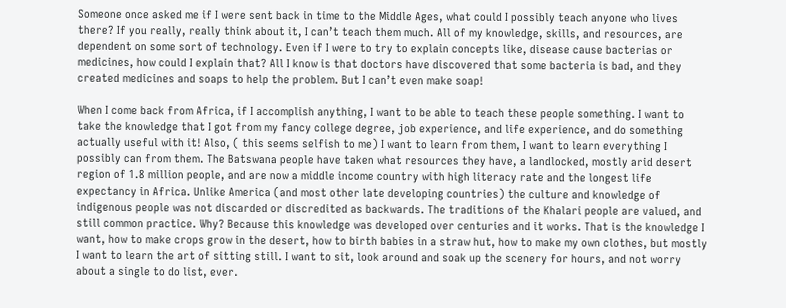Someone once asked me if I were sent back in time to the Middle Ages, what could I possibly teach anyone who lives there? If you really, really think about it, I can’t teach them much. All of my knowledge, skills, and resources, are dependent on some sort of technology. Even if I were to try to explain concepts like, disease cause bacterias or medicines, how could I explain that? All I know is that doctors have discovered that some bacteria is bad, and they created medicines and soaps to help the problem. But I can’t even make soap!

When I come back from Africa, if I accomplish anything, I want to be able to teach these people something. I want to take the knowledge that I got from my fancy college degree, job experience, and life experience, and do something actually useful with it! Also, ( this seems selfish to me) I want to learn from them, I want to learn everything I possibly can from them. The Batswana people have taken what resources they have, a landlocked, mostly arid desert region of 1.8 million people, and are now a middle income country with high literacy rate and the longest life expectancy in Africa. Unlike America (and most other late developing countries) the culture and knowledge of indigenous people was not discarded or discredited as backwards. The traditions of the Khalari people are valued, and still common practice. Why? Because this knowledge was developed over centuries and it works. That is the knowledge I want, how to make crops grow in the desert, how to birth babies in a straw hut, how to make my own clothes, but mostly I want to learn the art of sitting still. I want to sit, look around and soak up the scenery for hours, and not worry about a single to do list, ever.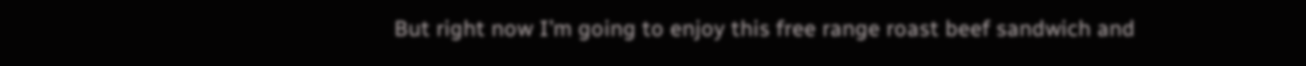But right now I’m going to enjoy this free range roast beef sandwich and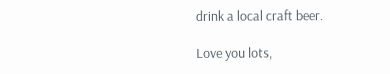drink a local craft beer.

Love you lots,